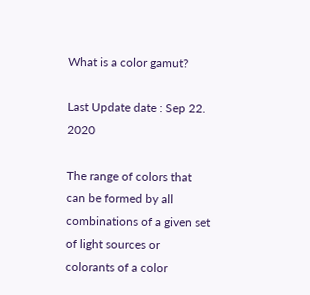What is a color gamut?

Last Update date : Sep 22. 2020

The range of colors that can be formed by all combinations of a given set of light sources or colorants of a color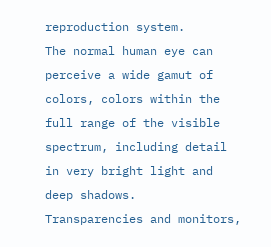reproduction system.
The normal human eye can perceive a wide gamut of colors, colors within the full range of the visible spectrum, including detail in very bright light and deep shadows.
Transparencies and monitors,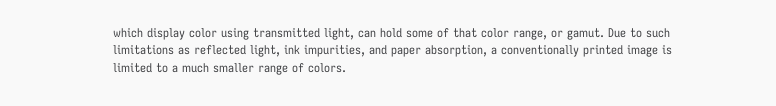which display color using transmitted light, can hold some of that color range, or gamut. Due to such limitations as reflected light, ink impurities, and paper absorption, a conventionally printed image is limited to a much smaller range of colors.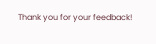Thank you for your feedback!